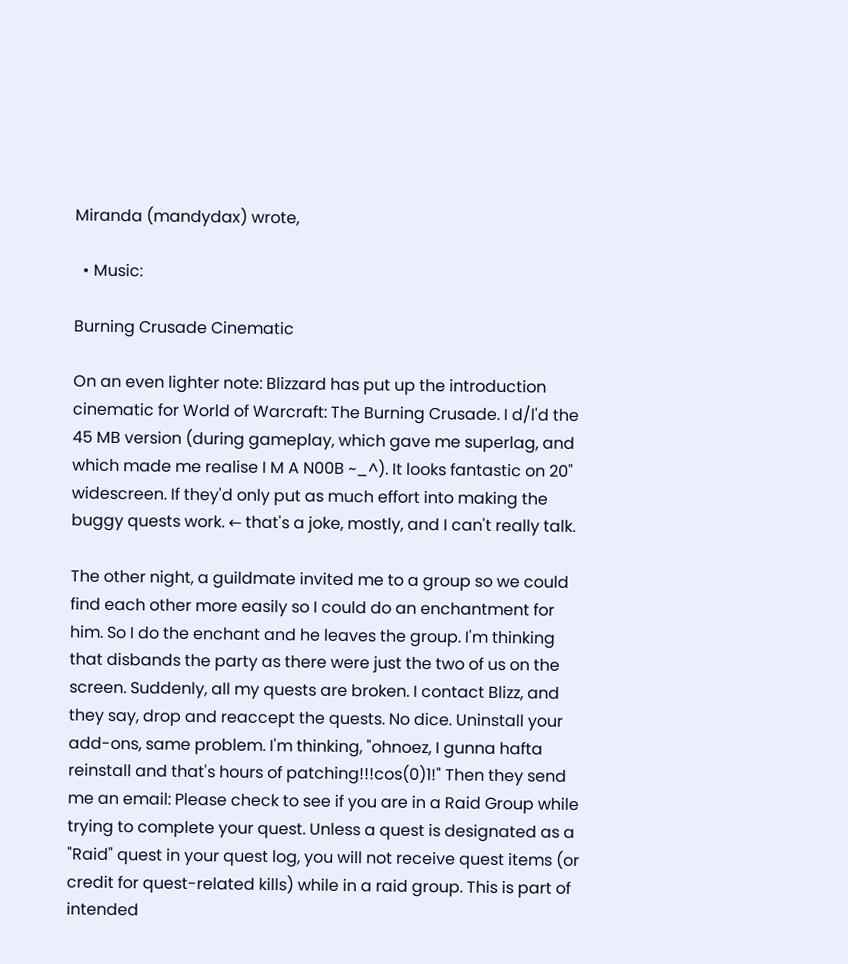Miranda (mandydax) wrote,

  • Music:

Burning Crusade Cinematic

On an even lighter note: Blizzard has put up the introduction cinematic for World of Warcraft: The Burning Crusade. I d/l'd the 45 MB version (during gameplay, which gave me superlag, and which made me realise I M A N00B ~_^). It looks fantastic on 20" widescreen. If they'd only put as much effort into making the buggy quests work. ← that's a joke, mostly, and I can't really talk.

The other night, a guildmate invited me to a group so we could find each other more easily so I could do an enchantment for him. So I do the enchant and he leaves the group. I'm thinking that disbands the party as there were just the two of us on the screen. Suddenly, all my quests are broken. I contact Blizz, and they say, drop and reaccept the quests. No dice. Uninstall your add-ons, same problem. I'm thinking, "ohnoez, I gunna hafta reinstall and that's hours of patching!!!cos(0)1!" Then they send me an email: Please check to see if you are in a Raid Group while trying to complete your quest. Unless a quest is designated as a "Raid" quest in your quest log, you will not receive quest items (or credit for quest-related kills) while in a raid group. This is part of intended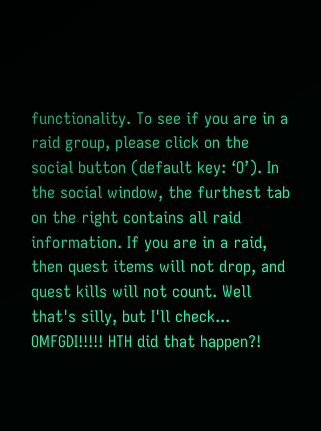functionality. To see if you are in a raid group, please click on the social button (default key: ‘O’). In the social window, the furthest tab on the right contains all raid information. If you are in a raid, then quest items will not drop, and quest kills will not count. Well that's silly, but I'll check... OMFGDI!!!!! HTH did that happen?!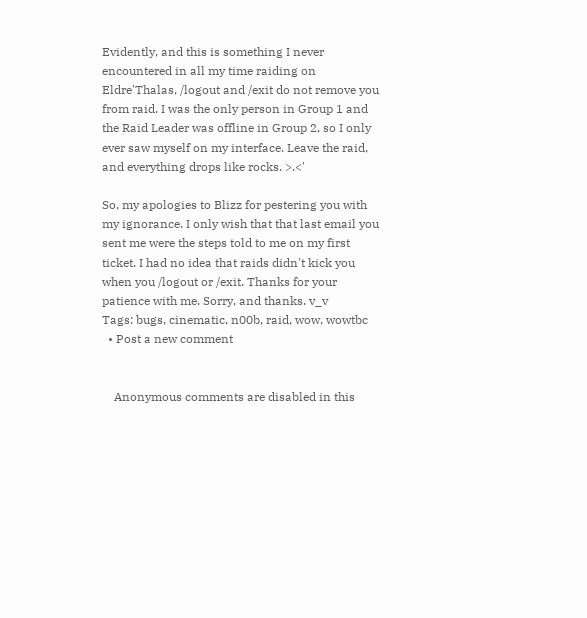Evidently, and this is something I never encountered in all my time raiding on Eldre'Thalas, /logout and /exit do not remove you from raid. I was the only person in Group 1 and the Raid Leader was offline in Group 2, so I only ever saw myself on my interface. Leave the raid, and everything drops like rocks. >.<'

So, my apologies to Blizz for pestering you with my ignorance. I only wish that that last email you sent me were the steps told to me on my first ticket. I had no idea that raids didn't kick you when you /logout or /exit. Thanks for your patience with me. Sorry, and thanks. v_v
Tags: bugs, cinematic, n00b, raid, wow, wowtbc
  • Post a new comment


    Anonymous comments are disabled in this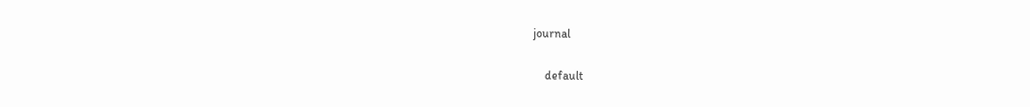journal

    default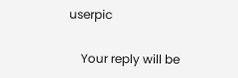userpic

    Your reply will be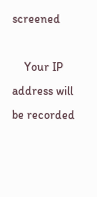screened

    Your IP address will be recorded